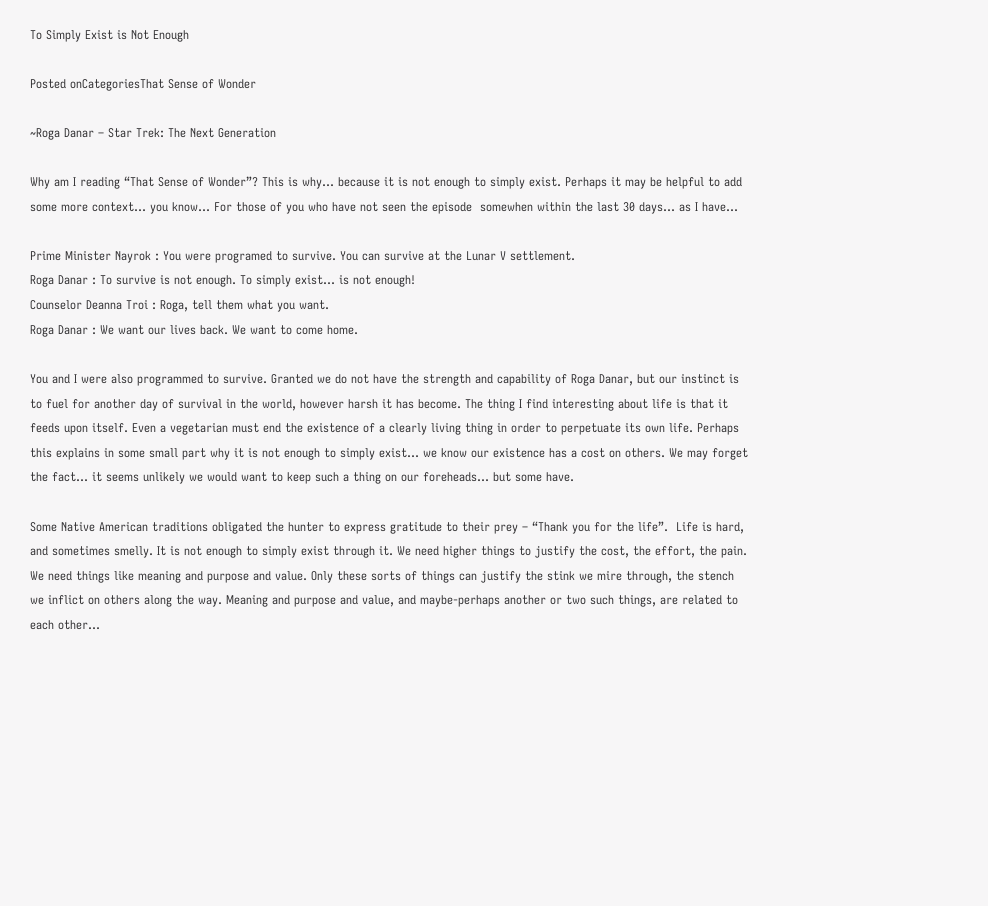To Simply Exist is Not Enough

Posted onCategoriesThat Sense of Wonder

~Roga Danar – Star Trek: The Next Generation

Why am I reading “That Sense of Wonder”? This is why… because it is not enough to simply exist. Perhaps it may be helpful to add some more context… you know… For those of you who have not seen the episode  somewhen within the last 30 days… as I have…

Prime Minister Nayrok : You were programed to survive. You can survive at the Lunar V settlement.
Roga Danar : To survive is not enough. To simply exist… is not enough!
Counselor Deanna Troi : Roga, tell them what you want.
Roga Danar : We want our lives back. We want to come home.

You and I were also programmed to survive. Granted we do not have the strength and capability of Roga Danar, but our instinct is to fuel for another day of survival in the world, however harsh it has become. The thing I find interesting about life is that it feeds upon itself. Even a vegetarian must end the existence of a clearly living thing in order to perpetuate its own life. Perhaps this explains in some small part why it is not enough to simply exist… we know our existence has a cost on others. We may forget the fact… it seems unlikely we would want to keep such a thing on our foreheads… but some have.

Some Native American traditions obligated the hunter to express gratitude to their prey – “Thank you for the life”.  Life is hard, and sometimes smelly. It is not enough to simply exist through it. We need higher things to justify the cost, the effort, the pain. We need things like meaning and purpose and value. Only these sorts of things can justify the stink we mire through, the stench we inflict on others along the way. Meaning and purpose and value, and maybe-perhaps another or two such things, are related to each other…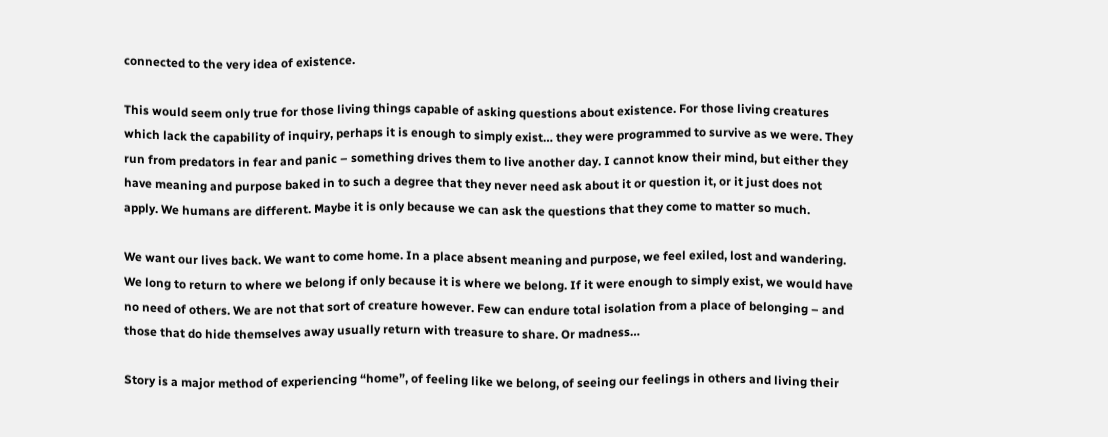connected to the very idea of existence.

This would seem only true for those living things capable of asking questions about existence. For those living creatures which lack the capability of inquiry, perhaps it is enough to simply exist… they were programmed to survive as we were. They run from predators in fear and panic – something drives them to live another day. I cannot know their mind, but either they have meaning and purpose baked in to such a degree that they never need ask about it or question it, or it just does not apply. We humans are different. Maybe it is only because we can ask the questions that they come to matter so much.

We want our lives back. We want to come home. In a place absent meaning and purpose, we feel exiled, lost and wandering. We long to return to where we belong if only because it is where we belong. If it were enough to simply exist, we would have no need of others. We are not that sort of creature however. Few can endure total isolation from a place of belonging – and those that do hide themselves away usually return with treasure to share. Or madness…

Story is a major method of experiencing “home”, of feeling like we belong, of seeing our feelings in others and living their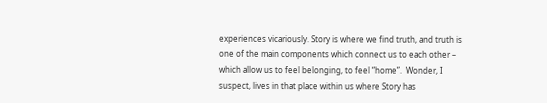experiences vicariously. Story is where we find truth, and truth is one of the main components which connect us to each other – which allow us to feel belonging, to feel “home”.  Wonder, I suspect, lives in that place within us where Story has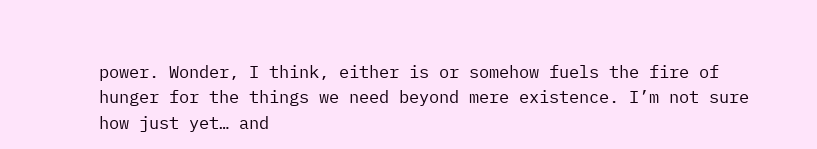power. Wonder, I think, either is or somehow fuels the fire of hunger for the things we need beyond mere existence. I’m not sure how just yet… and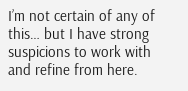I’m not certain of any of this… but I have strong suspicions to work with and refine from here.